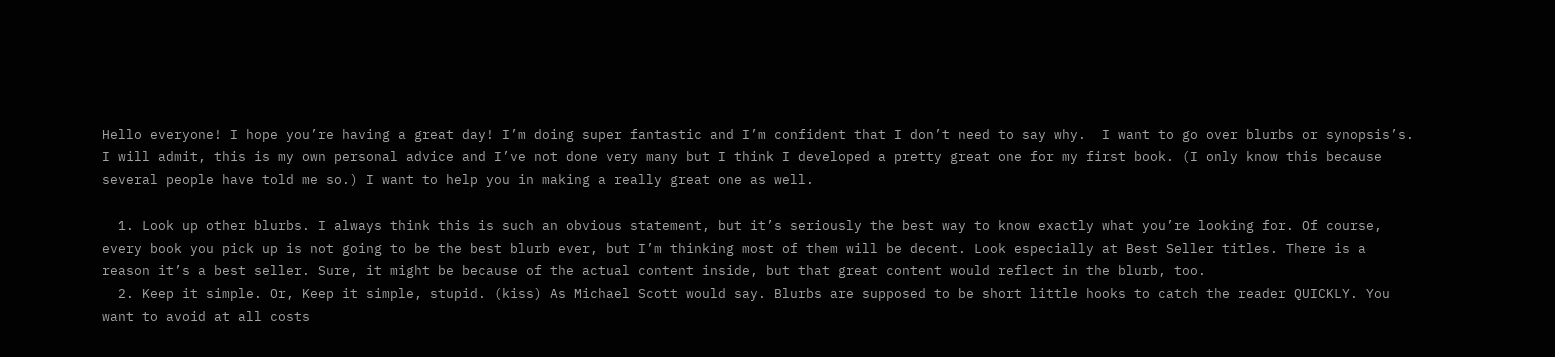Hello everyone! I hope you’re having a great day! I’m doing super fantastic and I’m confident that I don’t need to say why.  I want to go over blurbs or synopsis’s. I will admit, this is my own personal advice and I’ve not done very many but I think I developed a pretty great one for my first book. (I only know this because several people have told me so.) I want to help you in making a really great one as well.

  1. Look up other blurbs. I always think this is such an obvious statement, but it’s seriously the best way to know exactly what you’re looking for. Of course, every book you pick up is not going to be the best blurb ever, but I’m thinking most of them will be decent. Look especially at Best Seller titles. There is a reason it’s a best seller. Sure, it might be because of the actual content inside, but that great content would reflect in the blurb, too.
  2. Keep it simple. Or, Keep it simple, stupid. (kiss) As Michael Scott would say. Blurbs are supposed to be short little hooks to catch the reader QUICKLY. You want to avoid at all costs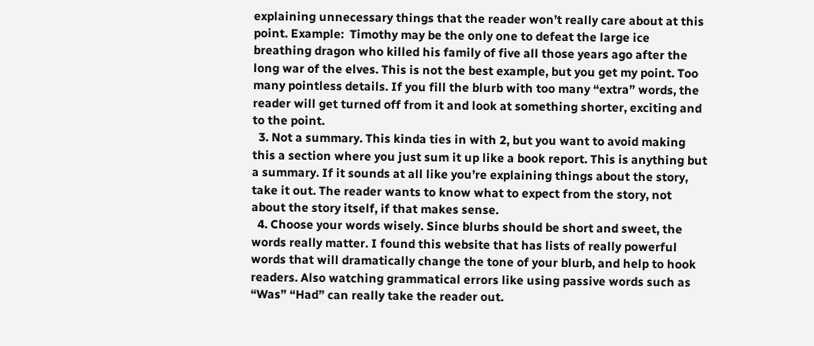explaining unnecessary things that the reader won’t really care about at this point. Example:  Timothy may be the only one to defeat the large ice breathing dragon who killed his family of five all those years ago after the long war of the elves. This is not the best example, but you get my point. Too many pointless details. If you fill the blurb with too many “extra” words, the reader will get turned off from it and look at something shorter, exciting and to the point.
  3. Not a summary. This kinda ties in with 2, but you want to avoid making this a section where you just sum it up like a book report. This is anything but a summary. If it sounds at all like you’re explaining things about the story, take it out. The reader wants to know what to expect from the story, not about the story itself, if that makes sense.
  4. Choose your words wisely. Since blurbs should be short and sweet, the words really matter. I found this website that has lists of really powerful words that will dramatically change the tone of your blurb, and help to hook readers. Also watching grammatical errors like using passive words such as “Was” “Had” can really take the reader out.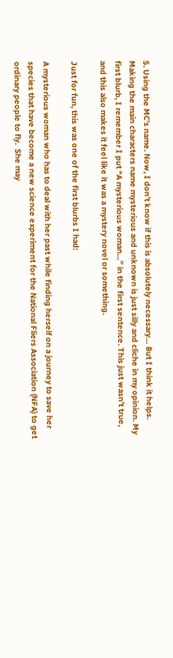5. Using the MC’s name. Now, I don’t know if this is absolutely necessary… But I think it helps. Making the main characters name mysterious and unknown is just silly and cliche in my opinion. My first blurb, I remember I put “A mysterious woman…” in the first sentence. This just wasn’t true, and this also makes it feel like it was a mystery novel or something.

Just for fun, this was one of the first blurbs I had:

A mysterious woman who has to deal with her past while finding herself on a journey to save her species that have become a new science experiment for the National Fliers Association (NFA) to get ordinary people to fly.  She may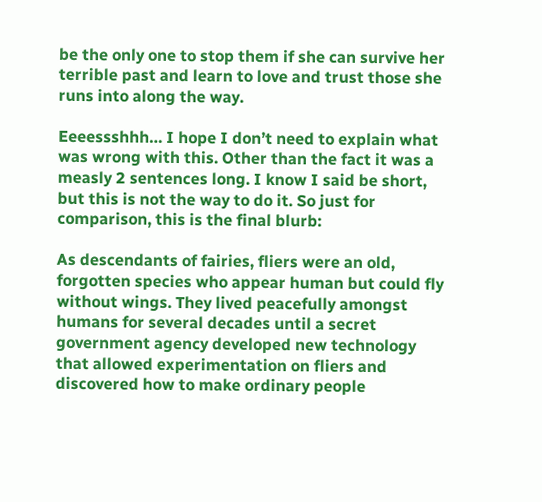be the only one to stop them if she can survive her terrible past and learn to love and trust those she runs into along the way.

Eeeessshhh… I hope I don’t need to explain what was wrong with this. Other than the fact it was a measly 2 sentences long. I know I said be short, but this is not the way to do it. So just for comparison, this is the final blurb:

As descendants of fairies, fliers were an old, forgotten species who appear human but could fly without wings. They lived peacefully amongst humans for several decades until a secret government agency developed new technology that allowed experimentation on fliers and discovered how to make ordinary people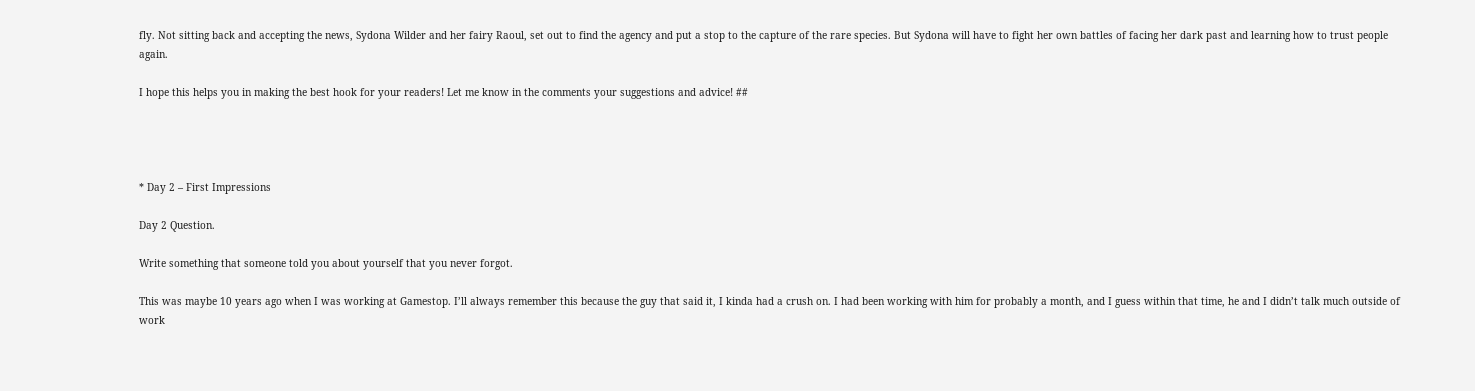fly. Not sitting back and accepting the news, Sydona Wilder and her fairy Raoul, set out to find the agency and put a stop to the capture of the rare species. But Sydona will have to fight her own battles of facing her dark past and learning how to trust people again.

I hope this helps you in making the best hook for your readers! Let me know in the comments your suggestions and advice! ##




* Day 2 – First Impressions

Day 2 Question.

Write something that someone told you about yourself that you never forgot.

This was maybe 10 years ago when I was working at Gamestop. I’ll always remember this because the guy that said it, I kinda had a crush on. I had been working with him for probably a month, and I guess within that time, he and I didn’t talk much outside of work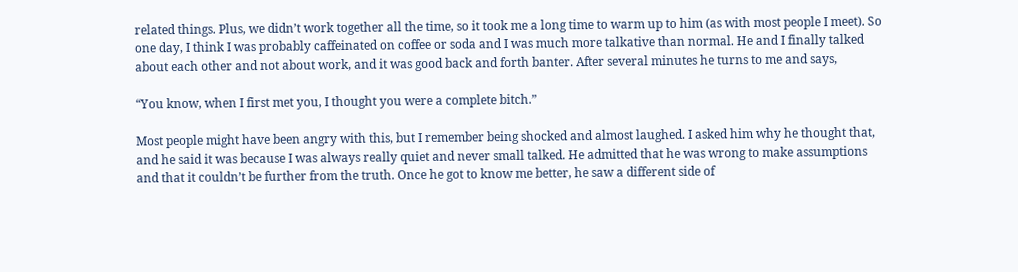related things. Plus, we didn’t work together all the time, so it took me a long time to warm up to him (as with most people I meet). So one day, I think I was probably caffeinated on coffee or soda and I was much more talkative than normal. He and I finally talked about each other and not about work, and it was good back and forth banter. After several minutes he turns to me and says,

“You know, when I first met you, I thought you were a complete bitch.”

Most people might have been angry with this, but I remember being shocked and almost laughed. I asked him why he thought that, and he said it was because I was always really quiet and never small talked. He admitted that he was wrong to make assumptions and that it couldn’t be further from the truth. Once he got to know me better, he saw a different side of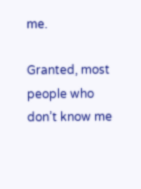me.

Granted, most people who don’t know me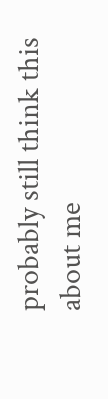probably still think this about me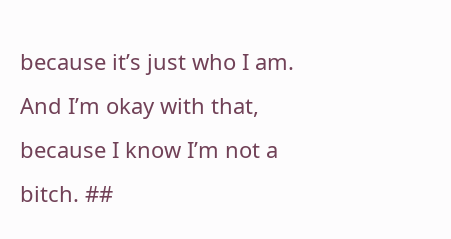because it’s just who I am. And I’m okay with that, because I know I’m not a bitch. ##